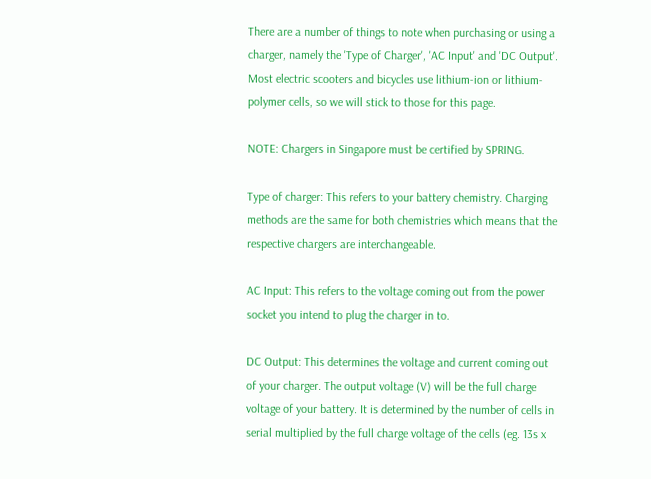There are a number of things to note when purchasing or using a charger, namely the 'Type of Charger', 'AC Input' and 'DC Output'. Most electric scooters and bicycles use lithium-ion or lithium-polymer cells, so we will stick to those for this page.

NOTE: Chargers in Singapore must be certified by SPRING.

Type of charger: This refers to your battery chemistry. Charging methods are the same for both chemistries which means that the respective chargers are interchangeable.

AC Input: This refers to the voltage coming out from the power socket you intend to plug the charger in to.

DC Output: This determines the voltage and current coming out of your charger. The output voltage (V) will be the full charge voltage of your battery. It is determined by the number of cells in serial multiplied by the full charge voltage of the cells (eg. 13s x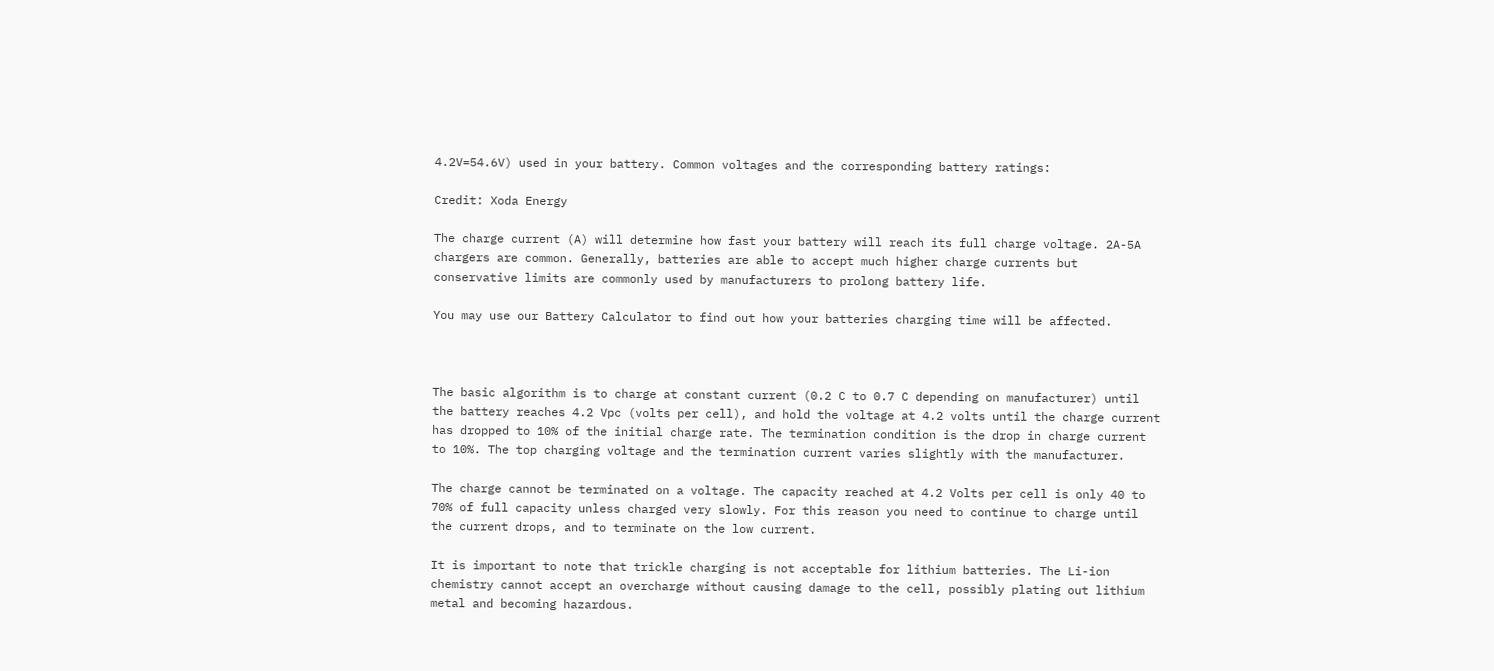4.2V=54.6V) used in your battery. Common voltages and the corresponding battery ratings:

Credit: Xoda Energy

The charge current (A) will determine how fast your battery will reach its full charge voltage. 2A-5A chargers are common. Generally, batteries are able to accept much higher charge currents but conservative limits are commonly used by manufacturers to prolong battery life.

You may use our Battery Calculator to find out how your batteries charging time will be affected.



The basic algorithm is to charge at constant current (0.2 C to 0.7 C depending on manufacturer) until the battery reaches 4.2 Vpc (volts per cell), and hold the voltage at 4.2 volts until the charge current has dropped to 10% of the initial charge rate. The termination condition is the drop in charge current to 10%. The top charging voltage and the termination current varies slightly with the manufacturer.

The charge cannot be terminated on a voltage. The capacity reached at 4.2 Volts per cell is only 40 to 70% of full capacity unless charged very slowly. For this reason you need to continue to charge until the current drops, and to terminate on the low current.

It is important to note that trickle charging is not acceptable for lithium batteries. The Li-ion chemistry cannot accept an overcharge without causing damage to the cell, possibly plating out lithium metal and becoming hazardous.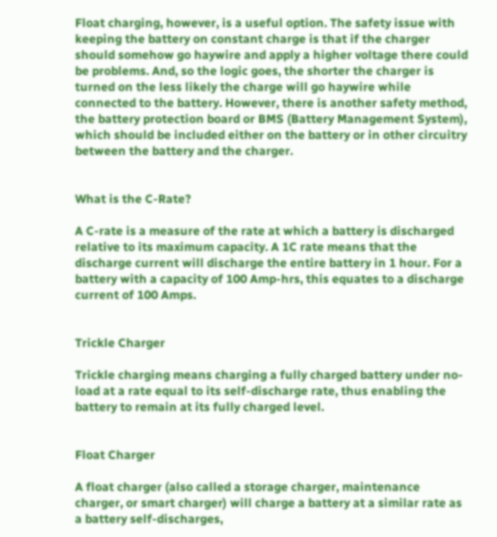Float charging, however, is a useful option. The safety issue with keeping the battery on constant charge is that if the charger should somehow go haywire and apply a higher voltage there could be problems. And, so the logic goes, the shorter the charger is turned on the less likely the charge will go haywire while connected to the battery. However, there is another safety method, the battery protection board or BMS (Battery Management System), which should be included either on the battery or in other circuitry between the battery and the charger.


What is the C-Rate?

A C-rate is a measure of the rate at which a battery is discharged relative to its maximum capacity. A 1C rate means that the discharge current will discharge the entire battery in 1 hour. For a battery with a capacity of 100 Amp-hrs, this equates to a discharge current of 100 Amps.


Trickle Charger

Trickle charging means charging a fully charged battery under no-load at a rate equal to its self-discharge rate, thus enabling the battery to remain at its fully charged level.


Float Charger

A float charger (also called a storage charger, maintenance charger, or smart charger) will charge a battery at a similar rate as a battery self-discharges,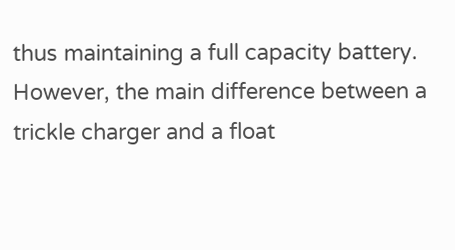thus maintaining a full capacity battery. However, the main difference between a trickle charger and a float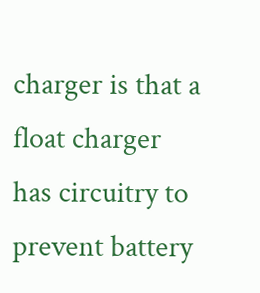charger is that a float charger has circuitry to prevent battery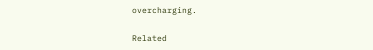overcharging.

Related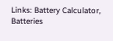Links: Battery Calculator, Batteries